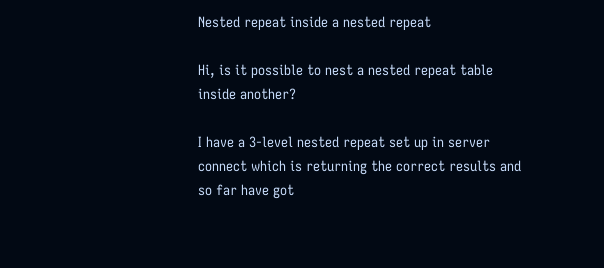Nested repeat inside a nested repeat

Hi, is it possible to nest a nested repeat table inside another?

I have a 3-level nested repeat set up in server connect which is returning the correct results and so far have got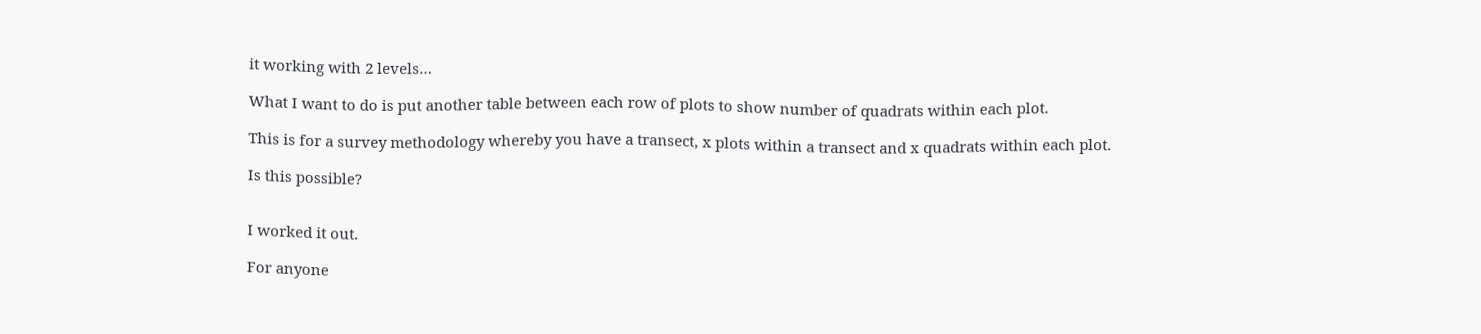it working with 2 levels…

What I want to do is put another table between each row of plots to show number of quadrats within each plot.

This is for a survey methodology whereby you have a transect, x plots within a transect and x quadrats within each plot.

Is this possible?


I worked it out.

For anyone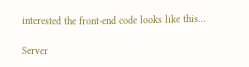interested the front-end code looks like this…

Server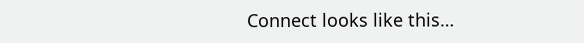Connect looks like this…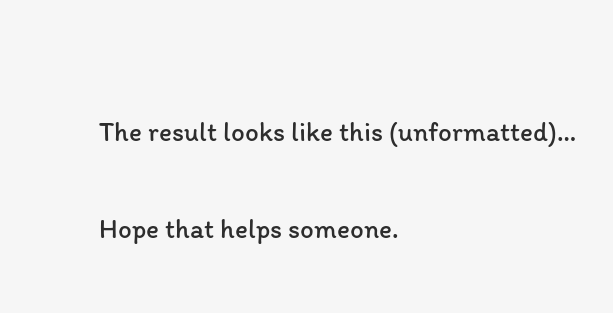The result looks like this (unformatted)…

Hope that helps someone.